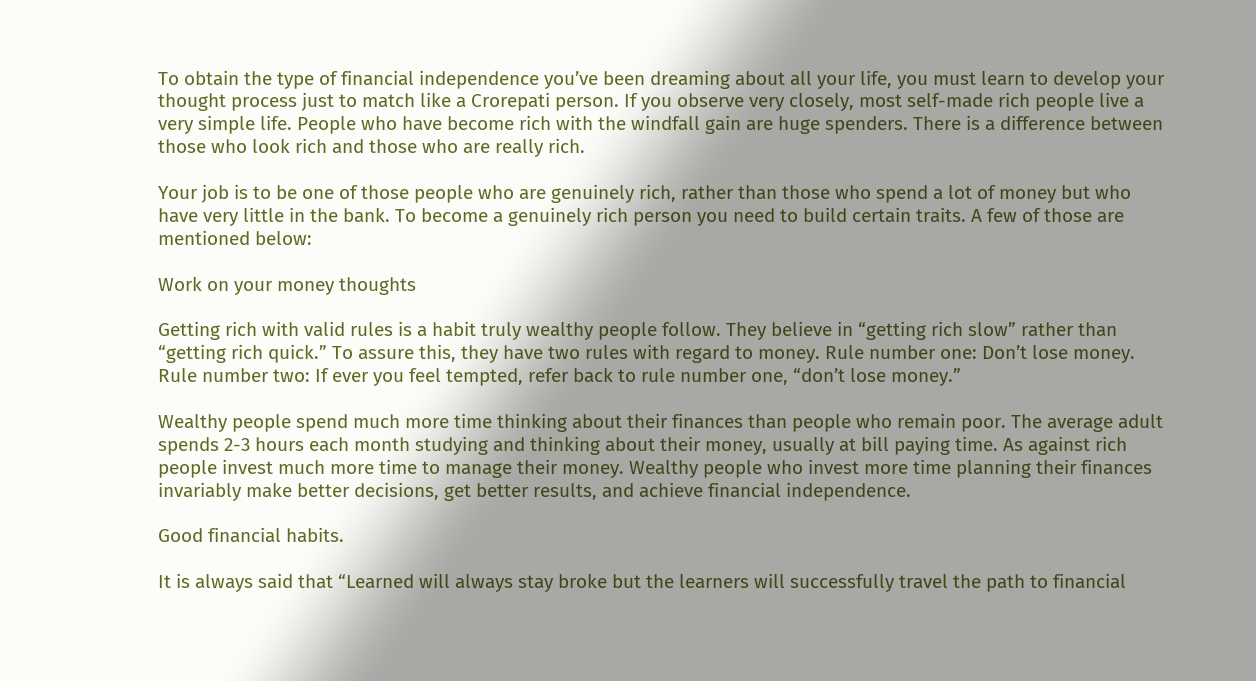To obtain the type of financial independence you’ve been dreaming about all your life, you must learn to develop your thought process just to match like a Crorepati person. If you observe very closely, most self-made rich people live a very simple life. People who have become rich with the windfall gain are huge spenders. There is a difference between those who look rich and those who are really rich.

Your job is to be one of those people who are genuinely rich, rather than those who spend a lot of money but who have very little in the bank. To become a genuinely rich person you need to build certain traits. A few of those are mentioned below:

Work on your money thoughts

Getting rich with valid rules is a habit truly wealthy people follow. They believe in “getting rich slow” rather than “getting rich quick.” To assure this, they have two rules with regard to money. Rule number one: Don’t lose money. Rule number two: If ever you feel tempted, refer back to rule number one, “don’t lose money.”

Wealthy people spend much more time thinking about their finances than people who remain poor. The average adult spends 2-3 hours each month studying and thinking about their money, usually at bill paying time. As against rich people invest much more time to manage their money. Wealthy people who invest more time planning their finances invariably make better decisions, get better results, and achieve financial independence.

Good financial habits.

It is always said that “Learned will always stay broke but the learners will successfully travel the path to financial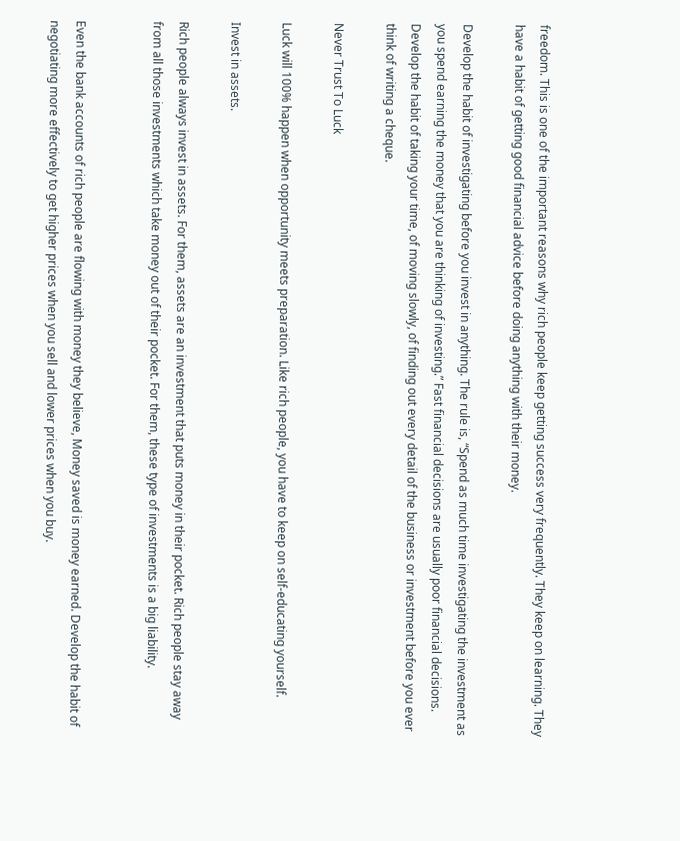freedom. This is one of the important reasons why rich people keep getting success very frequently. They keep on learning. They have a habit of getting good financial advice before doing anything with their money.

Develop the habit of investigating before you invest in anything. The rule is, “Spend as much time investigating the investment as you spend earning the money that you are thinking of investing.” Fast financial decisions are usually poor financial decisions. Develop the habit of taking your time, of moving slowly, of finding out every detail of the business or investment before you ever think of writing a cheque.

Never Trust To Luck

Luck will 100% happen when opportunity meets preparation. Like rich people, you have to keep on self-educating yourself.

Invest in assets.

Rich people always invest in assets. For them, assets are an investment that puts money in their pocket. Rich people stay away from all those investments which take money out of their pocket. For them, these type of investments is a big liability.


Even the bank accounts of rich people are flowing with money they believe, Money saved is money earned. Develop the habit of negotiating more effectively to get higher prices when you sell and lower prices when you buy.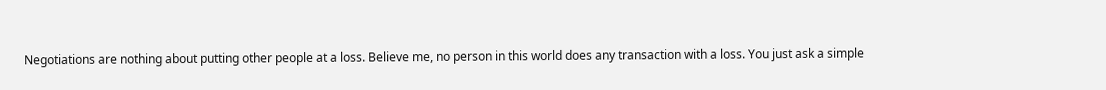Negotiations are nothing about putting other people at a loss. Believe me, no person in this world does any transaction with a loss. You just ask a simple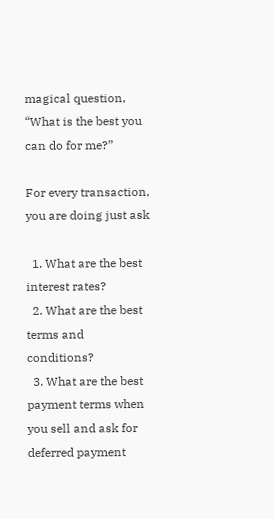magical question, “What is the best you can do for me?”

For every transaction, you are doing just ask

  1. What are the best interest rates?
  2. What are the best terms and conditions?
  3. What are the best payment terms when you sell and ask for deferred payment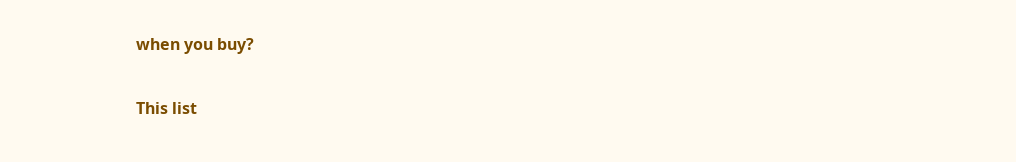when you buy?

This list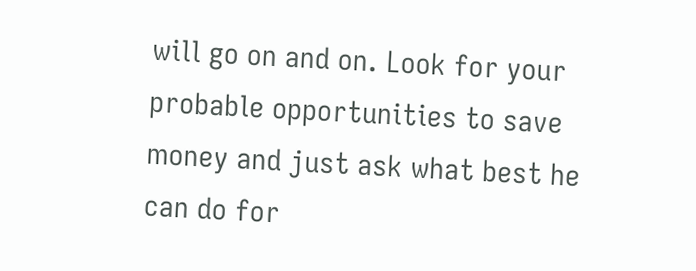will go on and on. Look for your probable opportunities to save money and just ask what best he can do for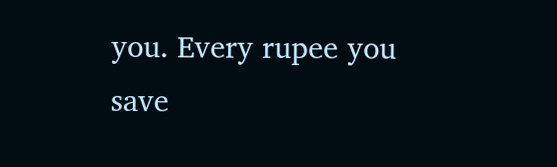you. Every rupee you save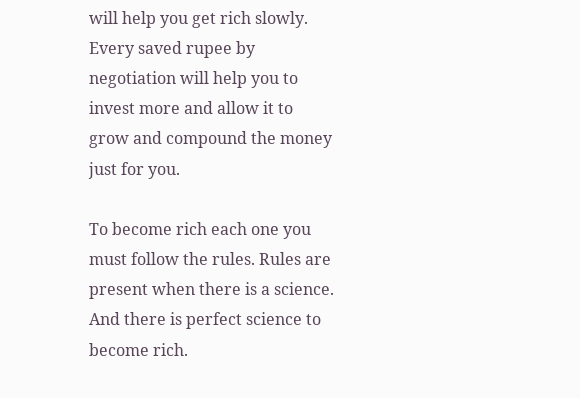will help you get rich slowly. Every saved rupee by negotiation will help you to invest more and allow it to grow and compound the money just for you.

To become rich each one you must follow the rules. Rules are present when there is a science. And there is perfect science to become rich.